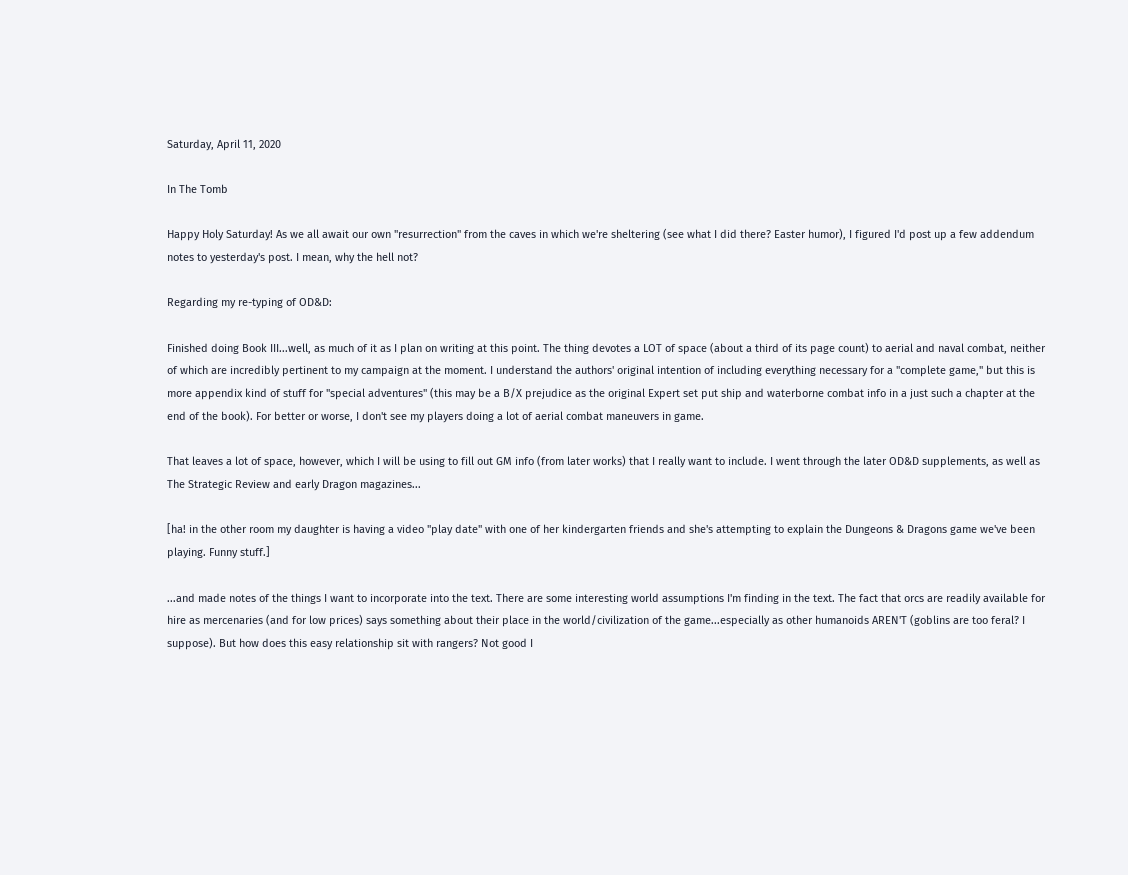Saturday, April 11, 2020

In The Tomb

Happy Holy Saturday! As we all await our own "resurrection" from the caves in which we're sheltering (see what I did there? Easter humor), I figured I'd post up a few addendum notes to yesterday's post. I mean, why the hell not?

Regarding my re-typing of OD&D:

Finished doing Book III...well, as much of it as I plan on writing at this point. The thing devotes a LOT of space (about a third of its page count) to aerial and naval combat, neither of which are incredibly pertinent to my campaign at the moment. I understand the authors' original intention of including everything necessary for a "complete game," but this is more appendix kind of stuff for "special adventures" (this may be a B/X prejudice as the original Expert set put ship and waterborne combat info in a just such a chapter at the end of the book). For better or worse, I don't see my players doing a lot of aerial combat maneuvers in game.

That leaves a lot of space, however, which I will be using to fill out GM info (from later works) that I really want to include. I went through the later OD&D supplements, as well as The Strategic Review and early Dragon magazines...

[ha! in the other room my daughter is having a video "play date" with one of her kindergarten friends and she's attempting to explain the Dungeons & Dragons game we've been playing. Funny stuff.]

...and made notes of the things I want to incorporate into the text. There are some interesting world assumptions I'm finding in the text. The fact that orcs are readily available for hire as mercenaries (and for low prices) says something about their place in the world/civilization of the game...especially as other humanoids AREN'T (goblins are too feral? I suppose). But how does this easy relationship sit with rangers? Not good I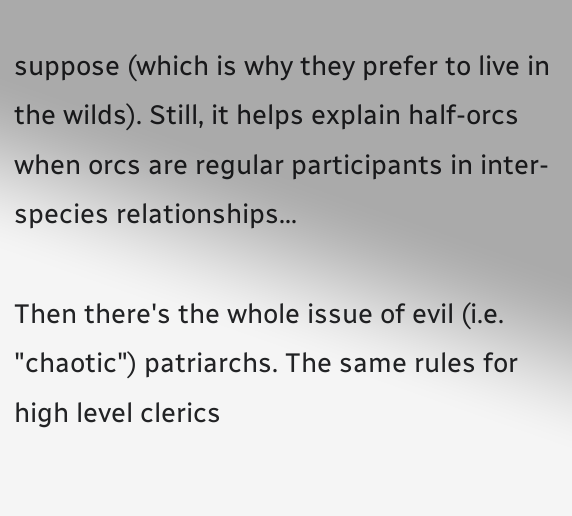suppose (which is why they prefer to live in the wilds). Still, it helps explain half-orcs when orcs are regular participants in inter-species relationships...

Then there's the whole issue of evil (i.e. "chaotic") patriarchs. The same rules for high level clerics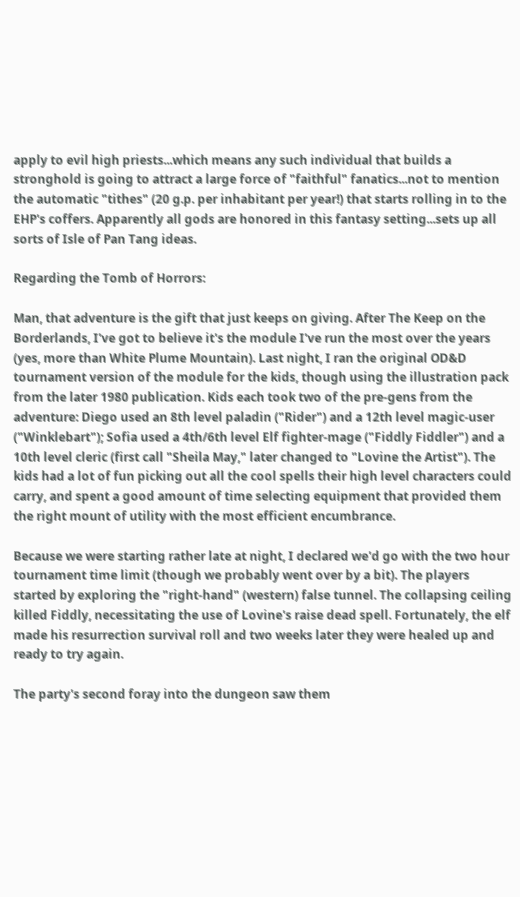apply to evil high priests...which means any such individual that builds a stronghold is going to attract a large force of "faithful" fanatics...not to mention the automatic "tithes" (20 g.p. per inhabitant per year!) that starts rolling in to the EHP's coffers. Apparently all gods are honored in this fantasy setting...sets up all sorts of Isle of Pan Tang ideas.

Regarding the Tomb of Horrors:

Man, that adventure is the gift that just keeps on giving. After The Keep on the Borderlands, I've got to believe it's the module I've run the most over the years (yes, more than White Plume Mountain). Last night, I ran the original OD&D tournament version of the module for the kids, though using the illustration pack from the later 1980 publication. Kids each took two of the pre-gens from the adventure: Diego used an 8th level paladin ("Rider") and a 12th level magic-user ("Winklebart"); Sofia used a 4th/6th level Elf fighter-mage ("Fiddly Fiddler") and a 10th level cleric (first call "Sheila May," later changed to "Lovine the Artist"). The kids had a lot of fun picking out all the cool spells their high level characters could carry, and spent a good amount of time selecting equipment that provided them the right mount of utility with the most efficient encumbrance.

Because we were starting rather late at night, I declared we'd go with the two hour tournament time limit (though we probably went over by a bit). The players started by exploring the "right-hand" (western) false tunnel. The collapsing ceiling killed Fiddly, necessitating the use of Lovine's raise dead spell. Fortunately, the elf made his resurrection survival roll and two weeks later they were healed up and ready to try again.

The party's second foray into the dungeon saw them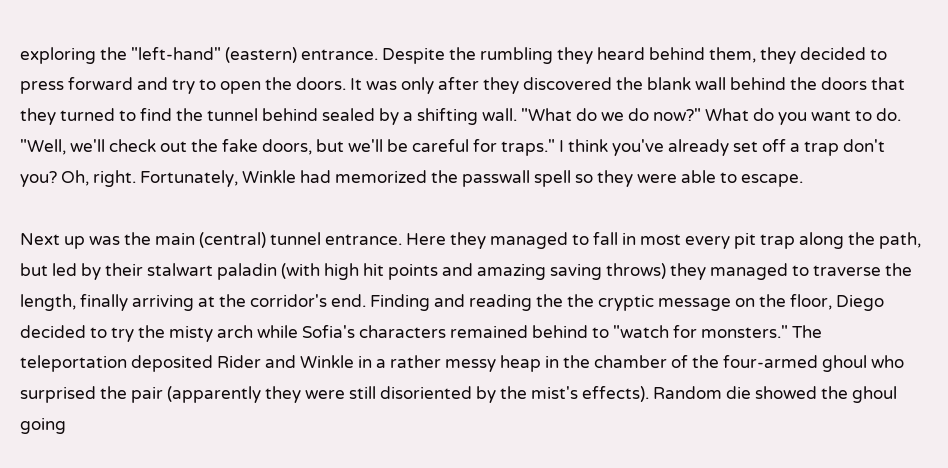exploring the "left-hand" (eastern) entrance. Despite the rumbling they heard behind them, they decided to press forward and try to open the doors. It was only after they discovered the blank wall behind the doors that they turned to find the tunnel behind sealed by a shifting wall. "What do we do now?" What do you want to do. "Well, we'll check out the fake doors, but we'll be careful for traps." I think you've already set off a trap don't you? Oh, right. Fortunately, Winkle had memorized the passwall spell so they were able to escape.

Next up was the main (central) tunnel entrance. Here they managed to fall in most every pit trap along the path, but led by their stalwart paladin (with high hit points and amazing saving throws) they managed to traverse the length, finally arriving at the corridor's end. Finding and reading the the cryptic message on the floor, Diego decided to try the misty arch while Sofia's characters remained behind to "watch for monsters." The teleportation deposited Rider and Winkle in a rather messy heap in the chamber of the four-armed ghoul who surprised the pair (apparently they were still disoriented by the mist's effects). Random die showed the ghoul going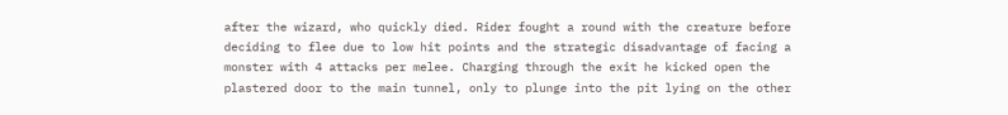after the wizard, who quickly died. Rider fought a round with the creature before deciding to flee due to low hit points and the strategic disadvantage of facing a monster with 4 attacks per melee. Charging through the exit he kicked open the plastered door to the main tunnel, only to plunge into the pit lying on the other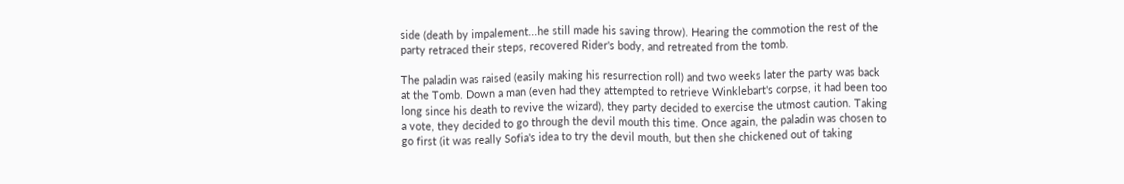side (death by impalement...he still made his saving throw). Hearing the commotion the rest of the party retraced their steps, recovered Rider's body, and retreated from the tomb.

The paladin was raised (easily making his resurrection roll) and two weeks later the party was back at the Tomb. Down a man (even had they attempted to retrieve Winklebart's corpse, it had been too long since his death to revive the wizard), they party decided to exercise the utmost caution. Taking a vote, they decided to go through the devil mouth this time. Once again, the paladin was chosen to go first (it was really Sofia's idea to try the devil mouth, but then she chickened out of taking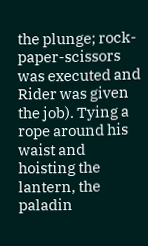the plunge; rock-paper-scissors was executed and Rider was given the job). Tying a rope around his waist and hoisting the lantern, the paladin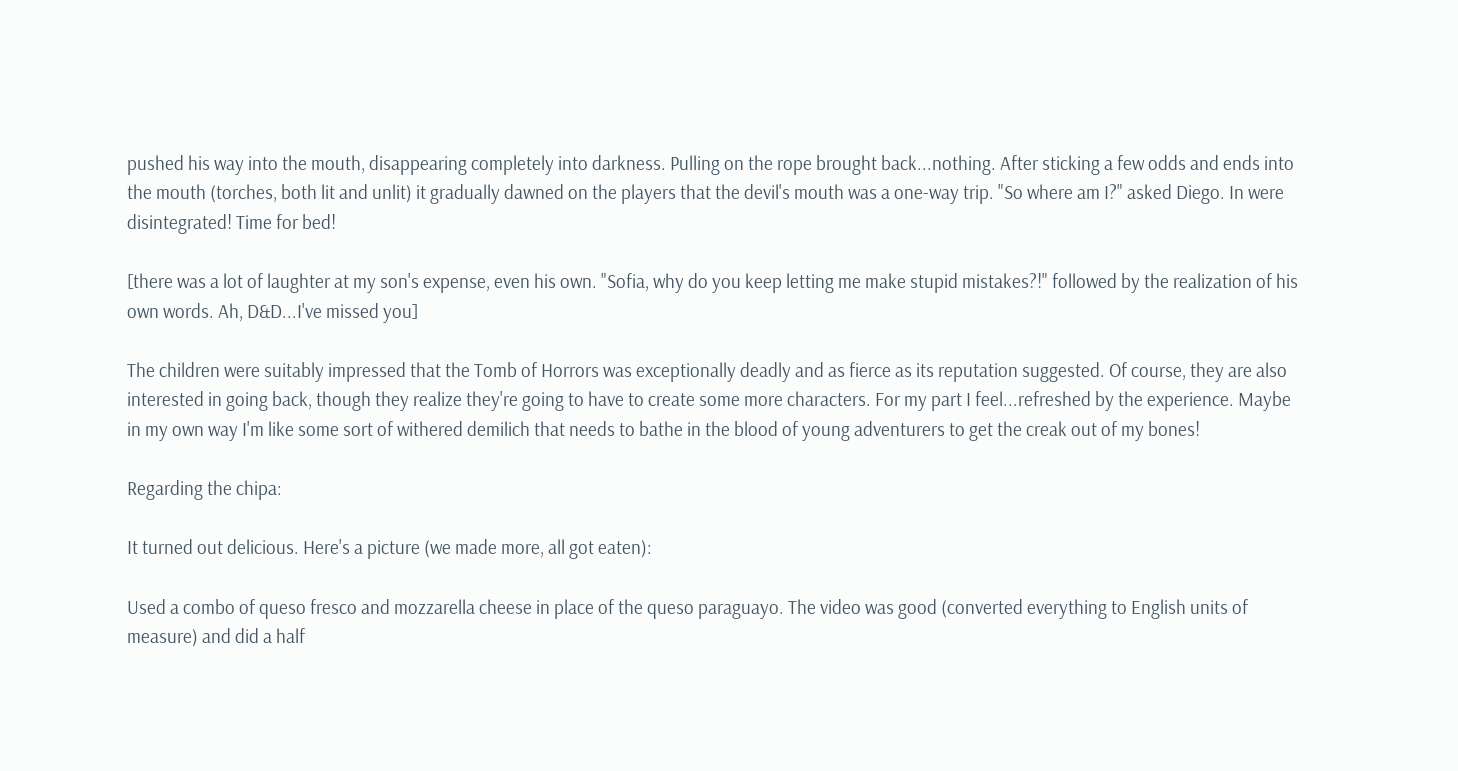pushed his way into the mouth, disappearing completely into darkness. Pulling on the rope brought back...nothing. After sticking a few odds and ends into the mouth (torches, both lit and unlit) it gradually dawned on the players that the devil's mouth was a one-way trip. "So where am I?" asked Diego. In were disintegrated! Time for bed!

[there was a lot of laughter at my son's expense, even his own. "Sofia, why do you keep letting me make stupid mistakes?!" followed by the realization of his own words. Ah, D&D...I've missed you]

The children were suitably impressed that the Tomb of Horrors was exceptionally deadly and as fierce as its reputation suggested. Of course, they are also interested in going back, though they realize they're going to have to create some more characters. For my part I feel...refreshed by the experience. Maybe in my own way I'm like some sort of withered demilich that needs to bathe in the blood of young adventurers to get the creak out of my bones!

Regarding the chipa:

It turned out delicious. Here's a picture (we made more, all got eaten):

Used a combo of queso fresco and mozzarella cheese in place of the queso paraguayo. The video was good (converted everything to English units of measure) and did a half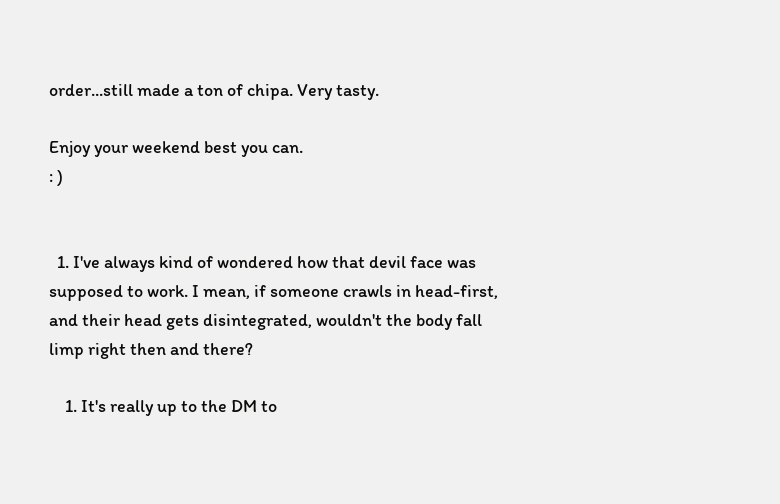order...still made a ton of chipa. Very tasty.

Enjoy your weekend best you can.
: )


  1. I've always kind of wondered how that devil face was supposed to work. I mean, if someone crawls in head-first, and their head gets disintegrated, wouldn't the body fall limp right then and there?

    1. It's really up to the DM to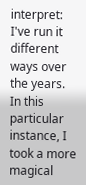interpret: I've run it different ways over the years. In this particular instance, I took a more magical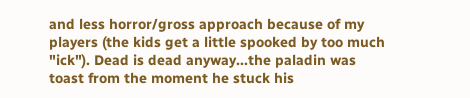and less horror/gross approach because of my players (the kids get a little spooked by too much "ick"). Dead is dead anyway...the paladin was toast from the moment he stuck his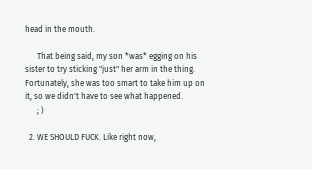head in the mouth.

      That being said, my son *was* egging on his sister to try sticking "just" her arm in the thing. Fortunately, she was too smart to take him up on it, so we didn't have to see what happened.
      ; )

  2. WE SHOULD FUCK. Like right now,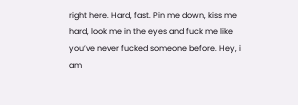right here. Hard, fast. Pin me down, kiss me hard, look me in the eyes and fuck me like you’ve never fucked someone before. Hey, i am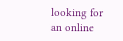looking for an online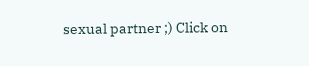sexual partner ;) Click on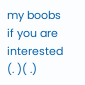my boobs if you are interested (. )( .)